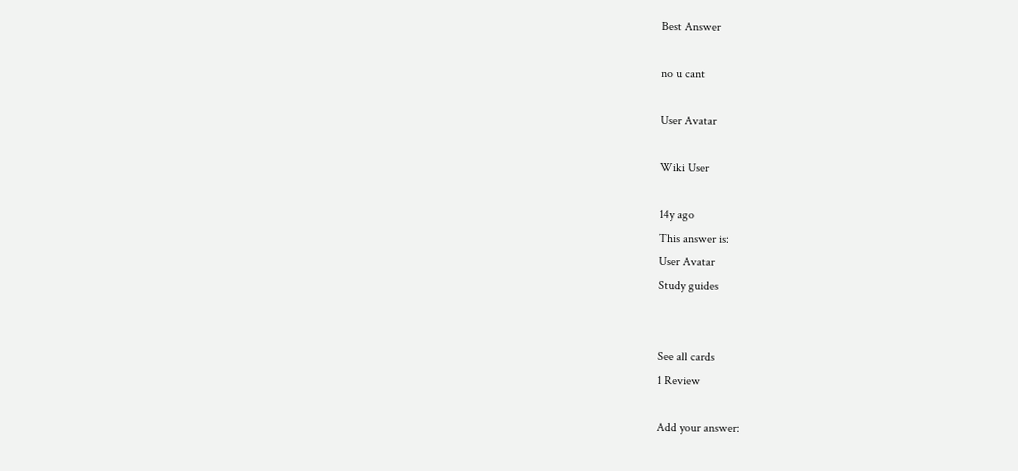Best Answer

no u cant

User Avatar

Wiki User

14y ago
This answer is:
User Avatar
Study guides


See all cards
1 Review

Add your answer: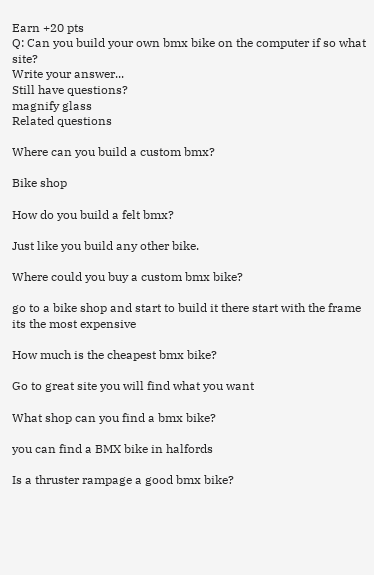Earn +20 pts
Q: Can you build your own bmx bike on the computer if so what site?
Write your answer...
Still have questions?
magnify glass
Related questions

Where can you build a custom bmx?

Bike shop

How do you build a felt bmx?

Just like you build any other bike.

Where could you buy a custom bmx bike?

go to a bike shop and start to build it there start with the frame its the most expensive

How much is the cheapest bmx bike?

Go to great site you will find what you want

What shop can you find a bmx bike?

you can find a BMX bike in halfords

Is a thruster rampage a good bmx bike?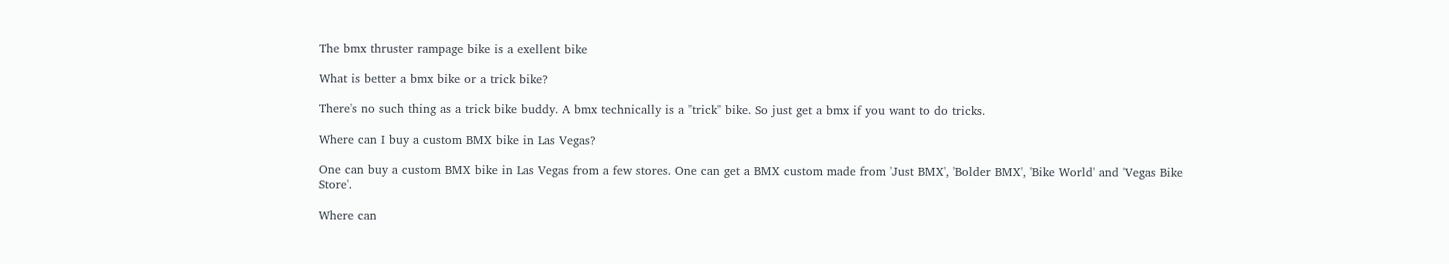The bmx thruster rampage bike is a exellent bike

What is better a bmx bike or a trick bike?

There's no such thing as a trick bike buddy. A bmx technically is a "trick" bike. So just get a bmx if you want to do tricks.

Where can I buy a custom BMX bike in Las Vegas?

One can buy a custom BMX bike in Las Vegas from a few stores. One can get a BMX custom made from 'Just BMX', 'Bolder BMX', 'Bike World' and 'Vegas Bike Store'.

Where can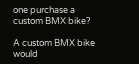one purchase a custom BMX bike?

A custom BMX bike would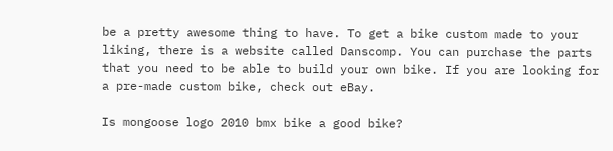be a pretty awesome thing to have. To get a bike custom made to your liking, there is a website called Danscomp. You can purchase the parts that you need to be able to build your own bike. If you are looking for a pre-made custom bike, check out eBay.

Is mongoose logo 2010 bmx bike a good bike?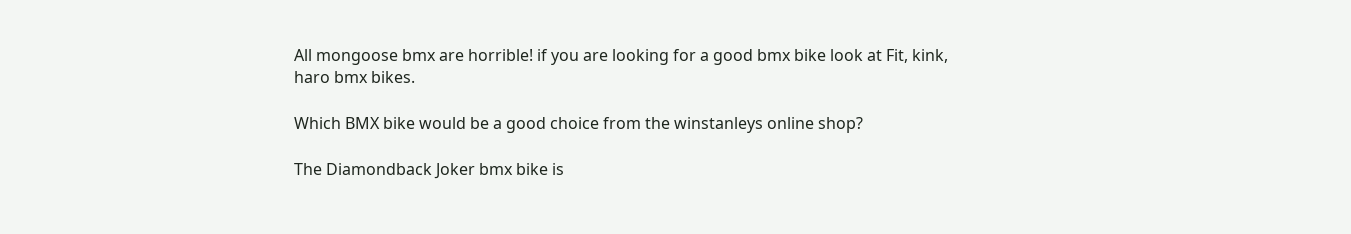All mongoose bmx are horrible! if you are looking for a good bmx bike look at Fit, kink, haro bmx bikes.

Which BMX bike would be a good choice from the winstanleys online shop?

The Diamondback Joker bmx bike is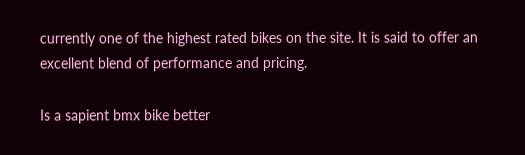currently one of the highest rated bikes on the site. It is said to offer an excellent blend of performance and pricing.

Is a sapient bmx bike better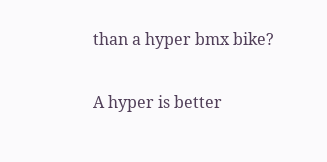than a hyper bmx bike?

A hyper is better